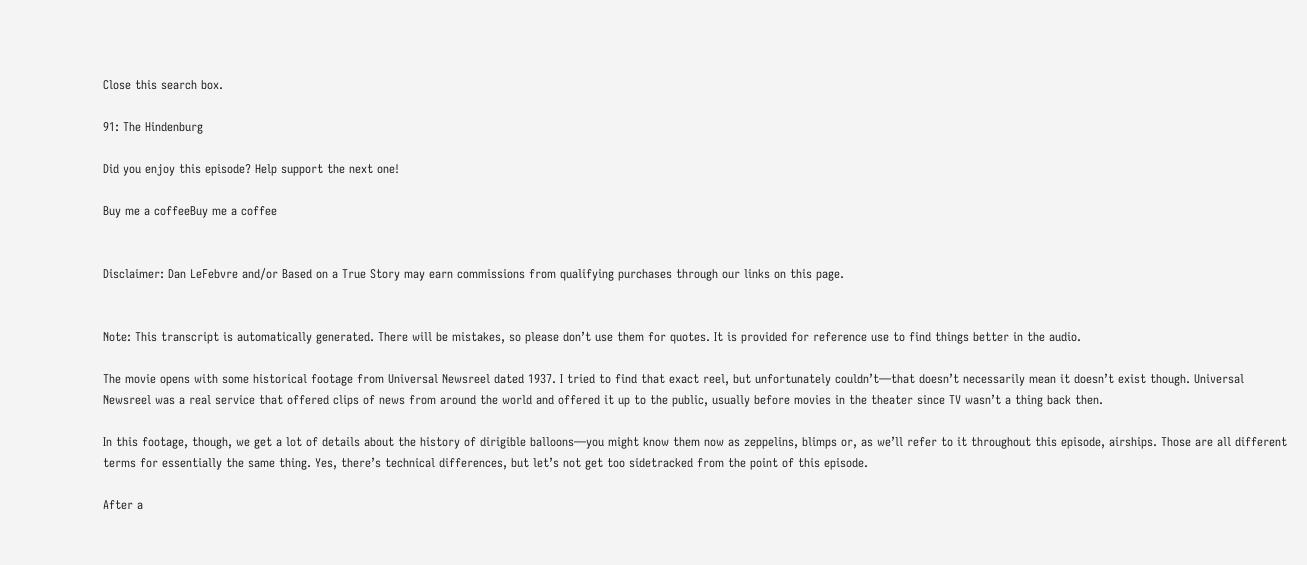Close this search box.

91: The Hindenburg

Did you enjoy this episode? Help support the next one!

Buy me a coffeeBuy me a coffee


Disclaimer: Dan LeFebvre and/or Based on a True Story may earn commissions from qualifying purchases through our links on this page.


Note: This transcript is automatically generated. There will be mistakes, so please don’t use them for quotes. It is provided for reference use to find things better in the audio.

The movie opens with some historical footage from Universal Newsreel dated 1937. I tried to find that exact reel, but unfortunately couldn’t—that doesn’t necessarily mean it doesn’t exist though. Universal Newsreel was a real service that offered clips of news from around the world and offered it up to the public, usually before movies in the theater since TV wasn’t a thing back then.

In this footage, though, we get a lot of details about the history of dirigible balloons—you might know them now as zeppelins, blimps or, as we’ll refer to it throughout this episode, airships. Those are all different terms for essentially the same thing. Yes, there’s technical differences, but let’s not get too sidetracked from the point of this episode.

After a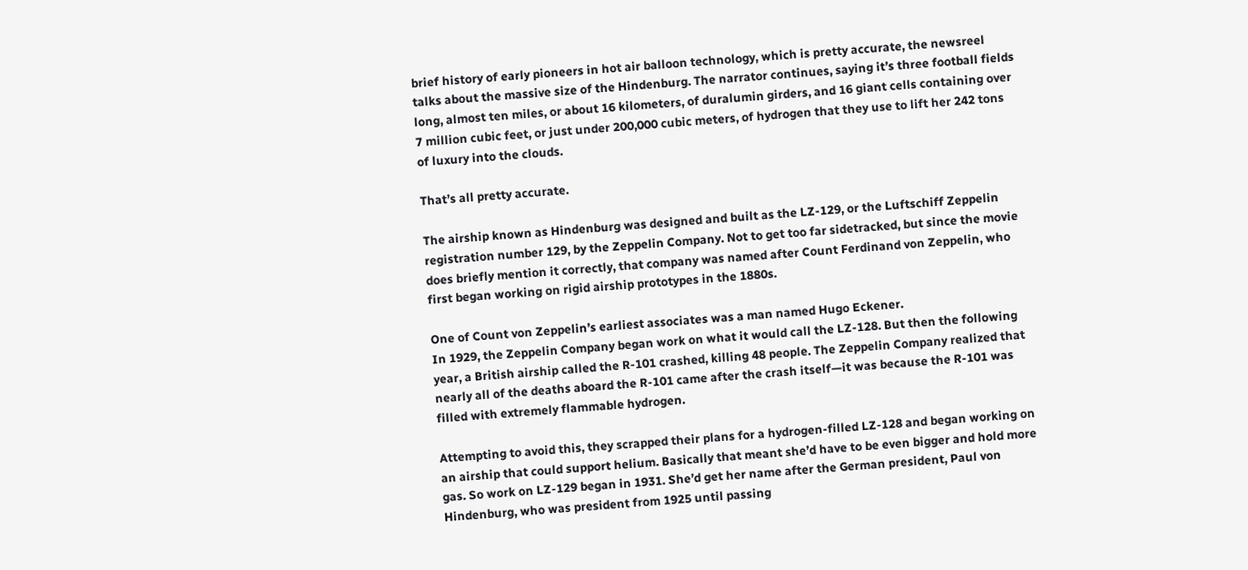brief history of early pioneers in hot air balloon technology, which is pretty accurate, the newsreel talks about the massive size of the Hindenburg. The narrator continues, saying it’s three football fields long, almost ten miles, or about 16 kilometers, of duralumin girders, and 16 giant cells containing over 7 million cubic feet, or just under 200,000 cubic meters, of hydrogen that they use to lift her 242 tons of luxury into the clouds.

That’s all pretty accurate.

The airship known as Hindenburg was designed and built as the LZ-129, or the Luftschiff Zeppelin registration number 129, by the Zeppelin Company. Not to get too far sidetracked, but since the movie does briefly mention it correctly, that company was named after Count Ferdinand von Zeppelin, who first began working on rigid airship prototypes in the 1880s.

One of Count von Zeppelin’s earliest associates was a man named Hugo Eckener.
In 1929, the Zeppelin Company began work on what it would call the LZ-128. But then the following year, a British airship called the R-101 crashed, killing 48 people. The Zeppelin Company realized that nearly all of the deaths aboard the R-101 came after the crash itself—it was because the R-101 was filled with extremely flammable hydrogen.

Attempting to avoid this, they scrapped their plans for a hydrogen-filled LZ-128 and began working on an airship that could support helium. Basically that meant she’d have to be even bigger and hold more gas. So work on LZ-129 began in 1931. She’d get her name after the German president, Paul von Hindenburg, who was president from 1925 until passing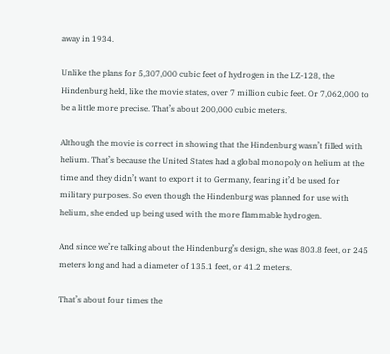away in 1934.

Unlike the plans for 5,307,000 cubic feet of hydrogen in the LZ-128, the Hindenburg held, like the movie states, over 7 million cubic feet. Or 7,062,000 to be a little more precise. That’s about 200,000 cubic meters.

Although the movie is correct in showing that the Hindenburg wasn’t filled with helium. That’s because the United States had a global monopoly on helium at the time and they didn’t want to export it to Germany, fearing it’d be used for military purposes. So even though the Hindenburg was planned for use with helium, she ended up being used with the more flammable hydrogen.

And since we’re talking about the Hindenburg’s design, she was 803.8 feet, or 245 meters long and had a diameter of 135.1 feet, or 41.2 meters.

That’s about four times the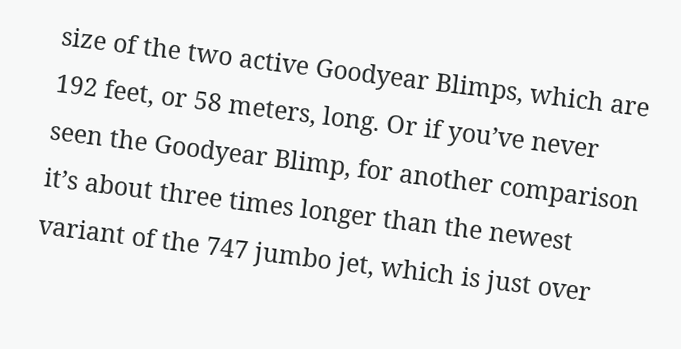size of the two active Goodyear Blimps, which are 192 feet, or 58 meters, long. Or if you’ve never seen the Goodyear Blimp, for another comparison it’s about three times longer than the newest variant of the 747 jumbo jet, which is just over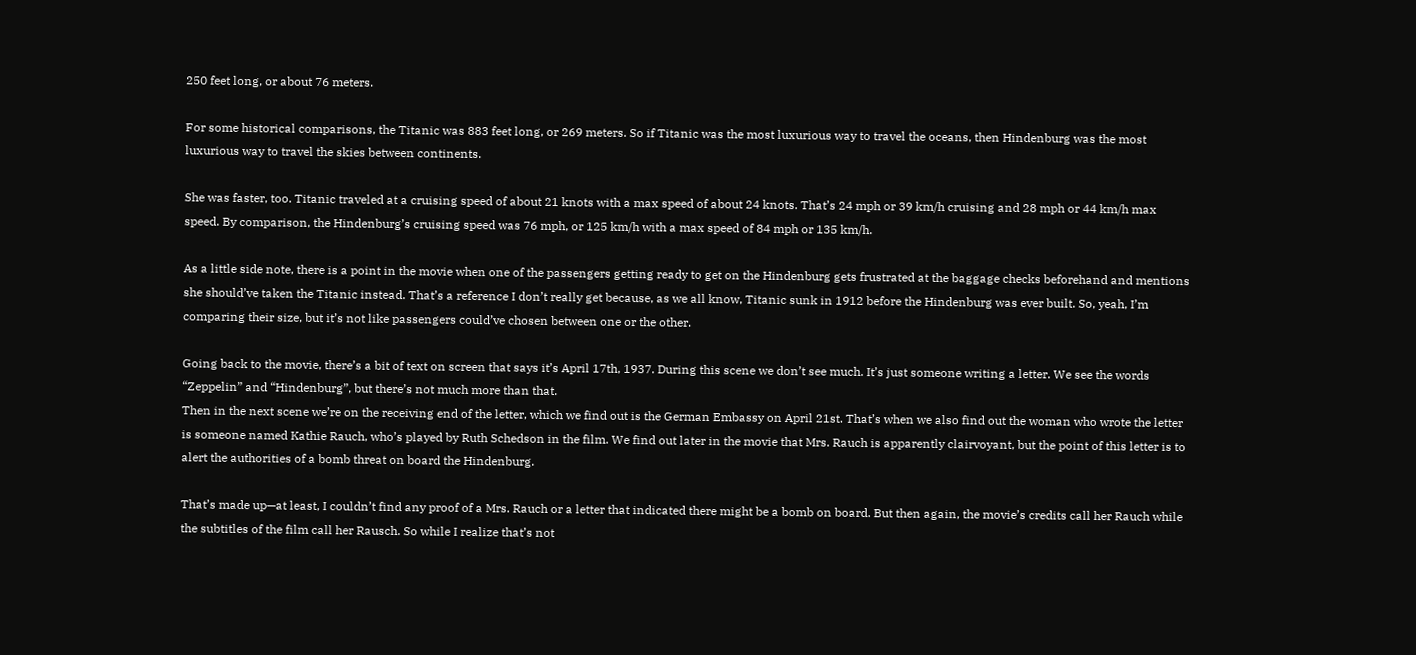250 feet long, or about 76 meters.

For some historical comparisons, the Titanic was 883 feet long, or 269 meters. So if Titanic was the most luxurious way to travel the oceans, then Hindenburg was the most luxurious way to travel the skies between continents.

She was faster, too. Titanic traveled at a cruising speed of about 21 knots with a max speed of about 24 knots. That’s 24 mph or 39 km/h cruising and 28 mph or 44 km/h max speed. By comparison, the Hindenburg’s cruising speed was 76 mph, or 125 km/h with a max speed of 84 mph or 135 km/h.

As a little side note, there is a point in the movie when one of the passengers getting ready to get on the Hindenburg gets frustrated at the baggage checks beforehand and mentions she should’ve taken the Titanic instead. That’s a reference I don’t really get because, as we all know, Titanic sunk in 1912 before the Hindenburg was ever built. So, yeah, I’m comparing their size, but it’s not like passengers could’ve chosen between one or the other.

Going back to the movie, there’s a bit of text on screen that says it’s April 17th, 1937. During this scene we don’t see much. It’s just someone writing a letter. We see the words “Zeppelin” and “Hindenburg”, but there’s not much more than that.
Then in the next scene we’re on the receiving end of the letter, which we find out is the German Embassy on April 21st. That’s when we also find out the woman who wrote the letter is someone named Kathie Rauch, who’s played by Ruth Schedson in the film. We find out later in the movie that Mrs. Rauch is apparently clairvoyant, but the point of this letter is to alert the authorities of a bomb threat on board the Hindenburg.

That’s made up—at least, I couldn’t find any proof of a Mrs. Rauch or a letter that indicated there might be a bomb on board. But then again, the movie’s credits call her Rauch while the subtitles of the film call her Rausch. So while I realize that’s not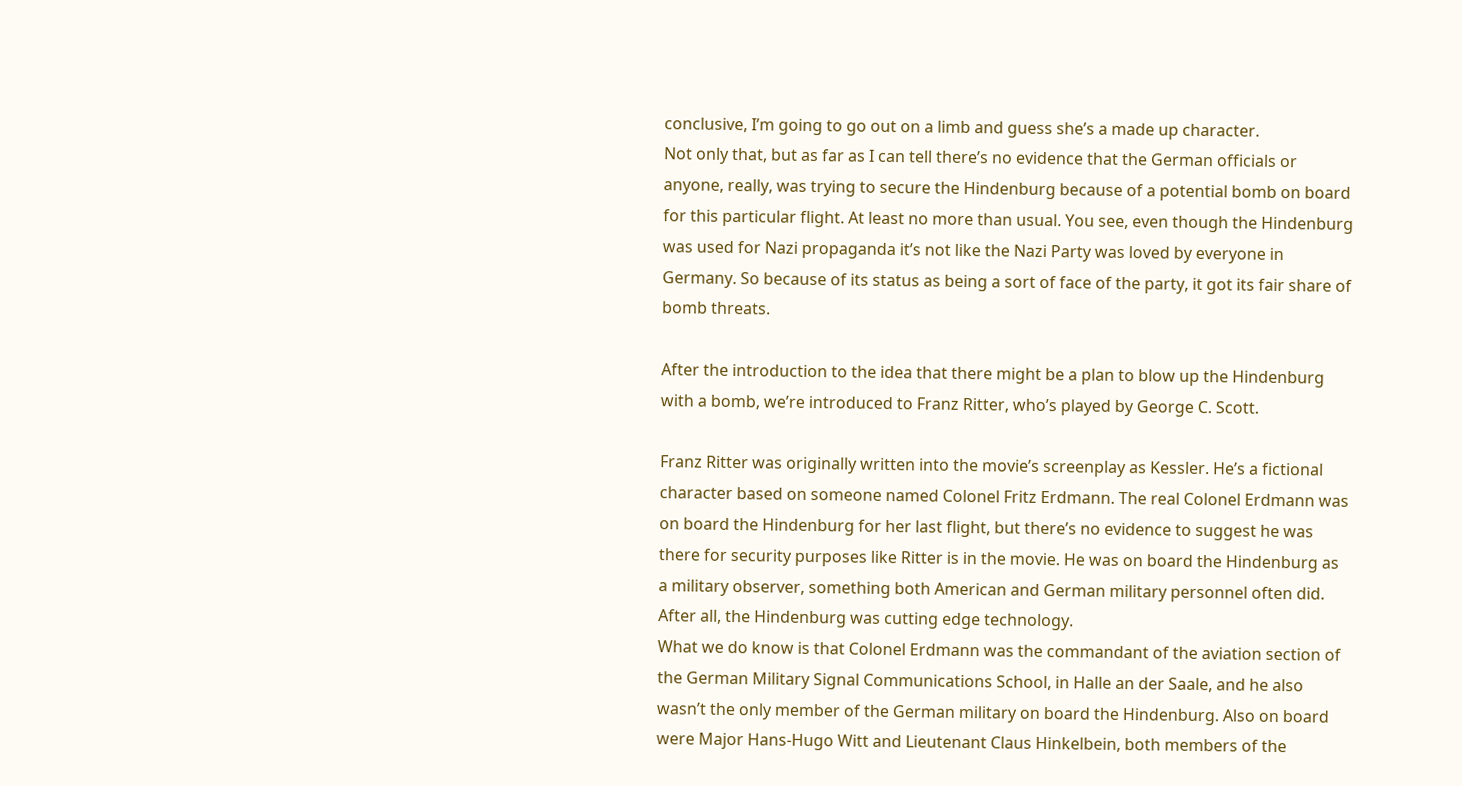conclusive, I’m going to go out on a limb and guess she’s a made up character.
Not only that, but as far as I can tell there’s no evidence that the German officials or anyone, really, was trying to secure the Hindenburg because of a potential bomb on board for this particular flight. At least no more than usual. You see, even though the Hindenburg was used for Nazi propaganda it’s not like the Nazi Party was loved by everyone in Germany. So because of its status as being a sort of face of the party, it got its fair share of bomb threats.

After the introduction to the idea that there might be a plan to blow up the Hindenburg with a bomb, we’re introduced to Franz Ritter, who’s played by George C. Scott.

Franz Ritter was originally written into the movie’s screenplay as Kessler. He’s a fictional character based on someone named Colonel Fritz Erdmann. The real Colonel Erdmann was on board the Hindenburg for her last flight, but there’s no evidence to suggest he was there for security purposes like Ritter is in the movie. He was on board the Hindenburg as a military observer, something both American and German military personnel often did. After all, the Hindenburg was cutting edge technology.
What we do know is that Colonel Erdmann was the commandant of the aviation section of the German Military Signal Communications School, in Halle an der Saale, and he also wasn’t the only member of the German military on board the Hindenburg. Also on board were Major Hans-Hugo Witt and Lieutenant Claus Hinkelbein, both members of the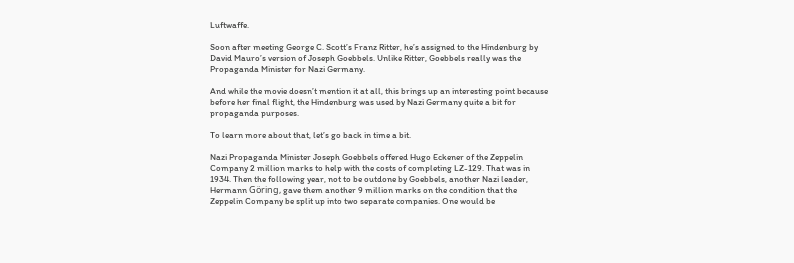Luftwaffe.

Soon after meeting George C. Scott’s Franz Ritter, he’s assigned to the Hindenburg by David Mauro’s version of Joseph Goebbels. Unlike Ritter, Goebbels really was the Propaganda Minister for Nazi Germany.

And while the movie doesn’t mention it at all, this brings up an interesting point because before her final flight, the Hindenburg was used by Nazi Germany quite a bit for propaganda purposes.

To learn more about that, let’s go back in time a bit.

Nazi Propaganda Minister Joseph Goebbels offered Hugo Eckener of the Zeppelin Company 2 million marks to help with the costs of completing LZ-129. That was in 1934. Then the following year, not to be outdone by Goebbels, another Nazi leader, Hermann Göring, gave them another 9 million marks on the condition that the Zeppelin Company be split up into two separate companies. One would be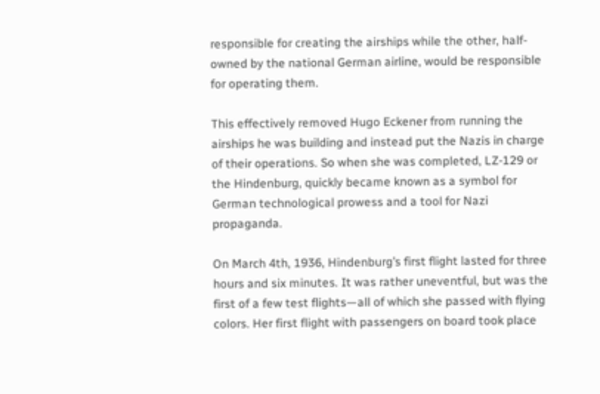responsible for creating the airships while the other, half-owned by the national German airline, would be responsible for operating them.

This effectively removed Hugo Eckener from running the airships he was building and instead put the Nazis in charge of their operations. So when she was completed, LZ-129 or the Hindenburg, quickly became known as a symbol for German technological prowess and a tool for Nazi propaganda.

On March 4th, 1936, Hindenburg’s first flight lasted for three hours and six minutes. It was rather uneventful, but was the first of a few test flights—all of which she passed with flying colors. Her first flight with passengers on board took place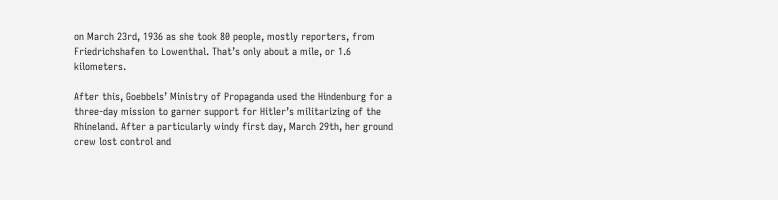on March 23rd, 1936 as she took 80 people, mostly reporters, from Friedrichshafen to Lowenthal. That’s only about a mile, or 1.6 kilometers.

After this, Goebbels’ Ministry of Propaganda used the Hindenburg for a three-day mission to garner support for Hitler’s militarizing of the Rhineland. After a particularly windy first day, March 29th, her ground crew lost control and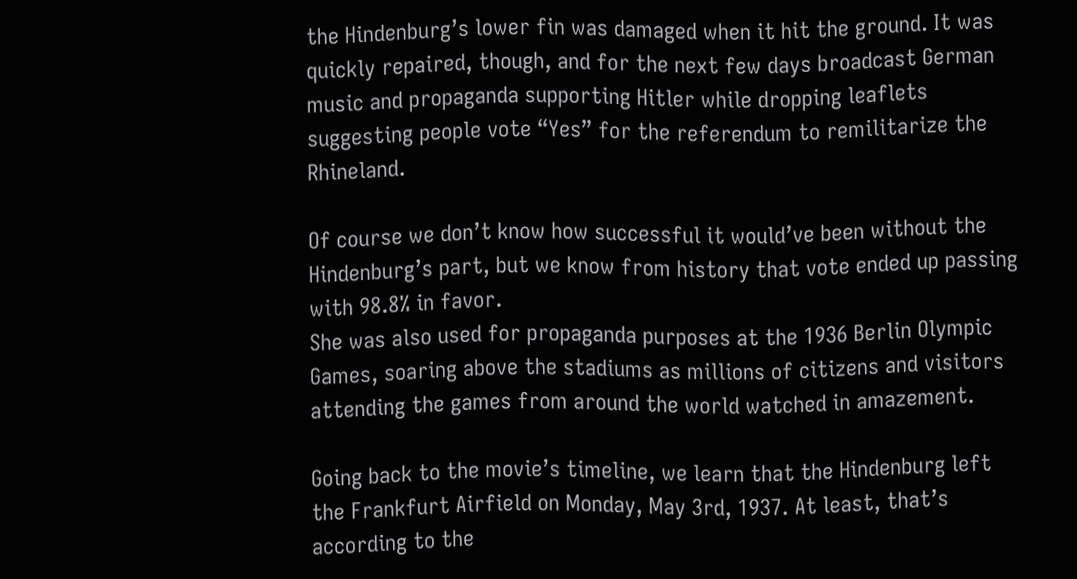the Hindenburg’s lower fin was damaged when it hit the ground. It was quickly repaired, though, and for the next few days broadcast German music and propaganda supporting Hitler while dropping leaflets suggesting people vote “Yes” for the referendum to remilitarize the Rhineland.

Of course we don’t know how successful it would’ve been without the Hindenburg’s part, but we know from history that vote ended up passing with 98.8% in favor.
She was also used for propaganda purposes at the 1936 Berlin Olympic Games, soaring above the stadiums as millions of citizens and visitors attending the games from around the world watched in amazement.

Going back to the movie’s timeline, we learn that the Hindenburg left the Frankfurt Airfield on Monday, May 3rd, 1937. At least, that’s according to the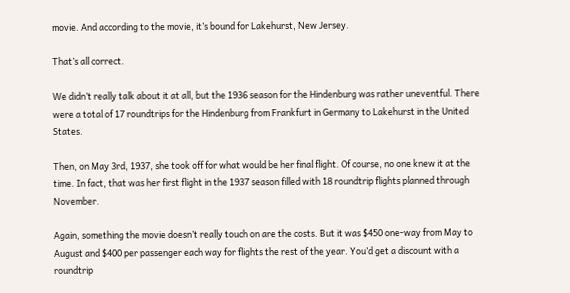movie. And according to the movie, it’s bound for Lakehurst, New Jersey.

That’s all correct.

We didn’t really talk about it at all, but the 1936 season for the Hindenburg was rather uneventful. There were a total of 17 roundtrips for the Hindenburg from Frankfurt in Germany to Lakehurst in the United States.

Then, on May 3rd, 1937, she took off for what would be her final flight. Of course, no one knew it at the time. In fact, that was her first flight in the 1937 season filled with 18 roundtrip flights planned through November.

Again, something the movie doesn’t really touch on are the costs. But it was $450 one-way from May to August and $400 per passenger each way for flights the rest of the year. You’d get a discount with a roundtrip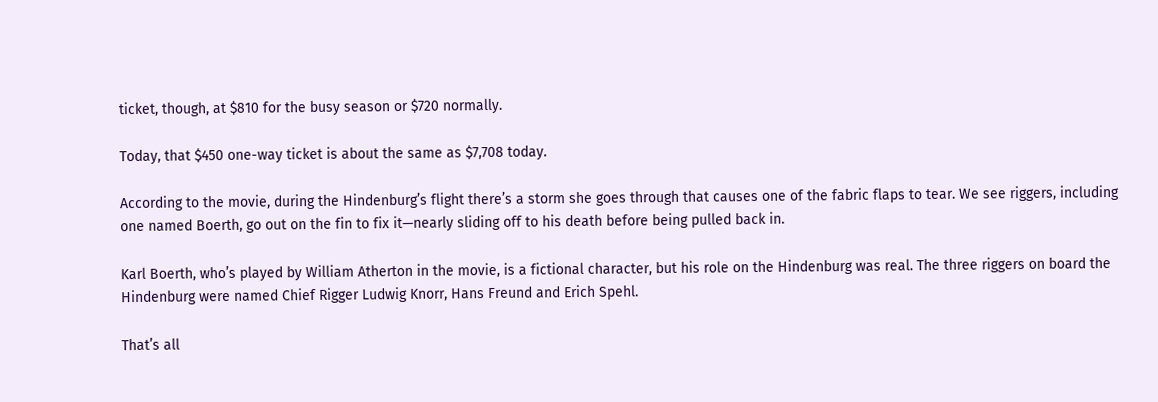ticket, though, at $810 for the busy season or $720 normally.

Today, that $450 one-way ticket is about the same as $7,708 today.

According to the movie, during the Hindenburg’s flight there’s a storm she goes through that causes one of the fabric flaps to tear. We see riggers, including one named Boerth, go out on the fin to fix it—nearly sliding off to his death before being pulled back in.

Karl Boerth, who’s played by William Atherton in the movie, is a fictional character, but his role on the Hindenburg was real. The three riggers on board the Hindenburg were named Chief Rigger Ludwig Knorr, Hans Freund and Erich Spehl.

That’s all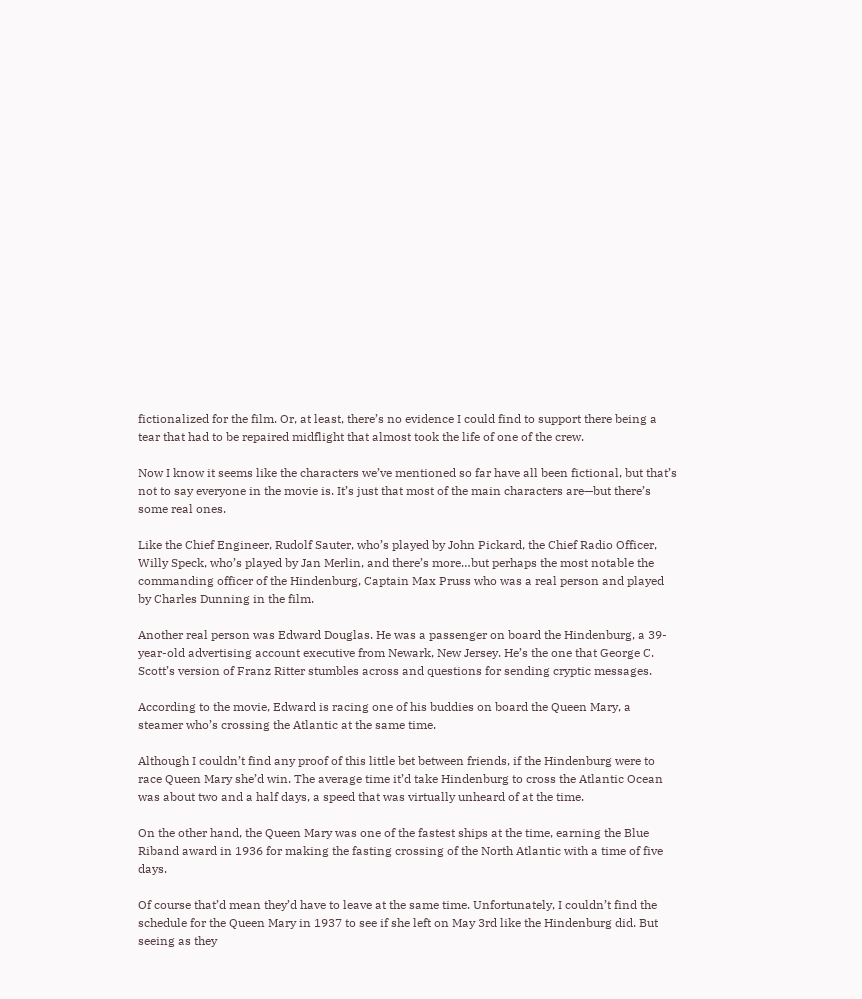fictionalized for the film. Or, at least, there’s no evidence I could find to support there being a tear that had to be repaired midflight that almost took the life of one of the crew.

Now I know it seems like the characters we’ve mentioned so far have all been fictional, but that’s not to say everyone in the movie is. It’s just that most of the main characters are—but there’s some real ones.

Like the Chief Engineer, Rudolf Sauter, who’s played by John Pickard, the Chief Radio Officer, Willy Speck, who’s played by Jan Merlin, and there’s more…but perhaps the most notable the commanding officer of the Hindenburg, Captain Max Pruss who was a real person and played by Charles Dunning in the film.

Another real person was Edward Douglas. He was a passenger on board the Hindenburg, a 39-year-old advertising account executive from Newark, New Jersey. He’s the one that George C. Scott’s version of Franz Ritter stumbles across and questions for sending cryptic messages.

According to the movie, Edward is racing one of his buddies on board the Queen Mary, a steamer who’s crossing the Atlantic at the same time.

Although I couldn’t find any proof of this little bet between friends, if the Hindenburg were to race Queen Mary she’d win. The average time it’d take Hindenburg to cross the Atlantic Ocean was about two and a half days, a speed that was virtually unheard of at the time.

On the other hand, the Queen Mary was one of the fastest ships at the time, earning the Blue Riband award in 1936 for making the fasting crossing of the North Atlantic with a time of five days.

Of course that’d mean they’d have to leave at the same time. Unfortunately, I couldn’t find the schedule for the Queen Mary in 1937 to see if she left on May 3rd like the Hindenburg did. But seeing as they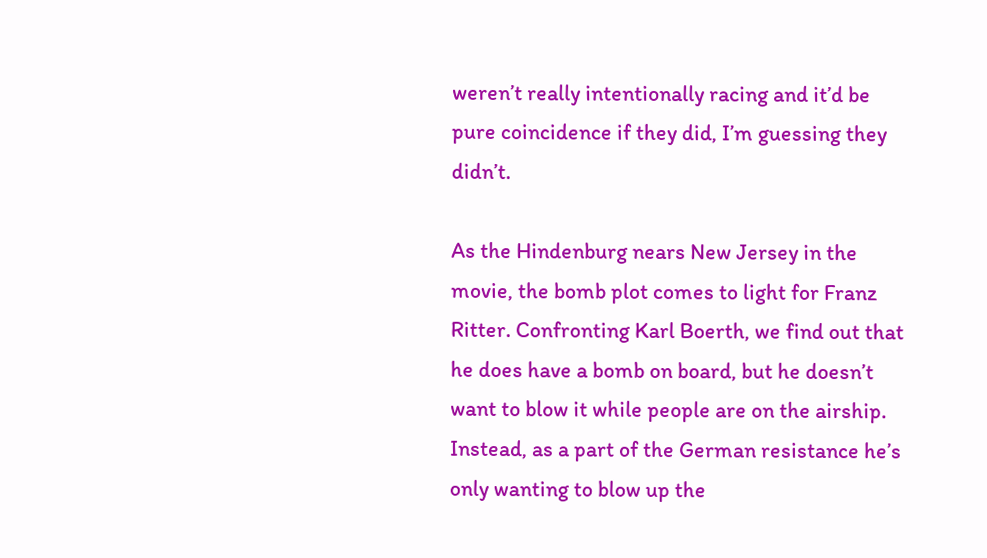weren’t really intentionally racing and it’d be pure coincidence if they did, I’m guessing they didn’t.

As the Hindenburg nears New Jersey in the movie, the bomb plot comes to light for Franz Ritter. Confronting Karl Boerth, we find out that he does have a bomb on board, but he doesn’t want to blow it while people are on the airship. Instead, as a part of the German resistance he’s only wanting to blow up the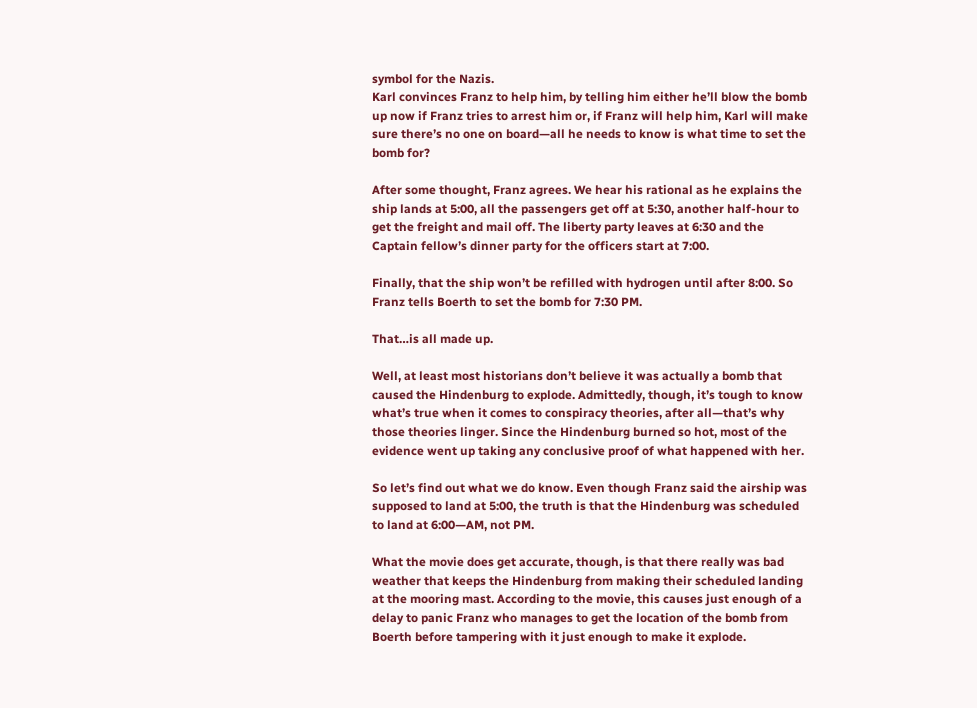symbol for the Nazis.
Karl convinces Franz to help him, by telling him either he’ll blow the bomb up now if Franz tries to arrest him or, if Franz will help him, Karl will make sure there’s no one on board—all he needs to know is what time to set the bomb for?

After some thought, Franz agrees. We hear his rational as he explains the ship lands at 5:00, all the passengers get off at 5:30, another half-hour to get the freight and mail off. The liberty party leaves at 6:30 and the Captain fellow’s dinner party for the officers start at 7:00.

Finally, that the ship won’t be refilled with hydrogen until after 8:00. So Franz tells Boerth to set the bomb for 7:30 PM.

That…is all made up.

Well, at least most historians don’t believe it was actually a bomb that caused the Hindenburg to explode. Admittedly, though, it’s tough to know what’s true when it comes to conspiracy theories, after all—that’s why those theories linger. Since the Hindenburg burned so hot, most of the evidence went up taking any conclusive proof of what happened with her.

So let’s find out what we do know. Even though Franz said the airship was supposed to land at 5:00, the truth is that the Hindenburg was scheduled to land at 6:00—AM, not PM.

What the movie does get accurate, though, is that there really was bad weather that keeps the Hindenburg from making their scheduled landing at the mooring mast. According to the movie, this causes just enough of a delay to panic Franz who manages to get the location of the bomb from Boerth before tampering with it just enough to make it explode.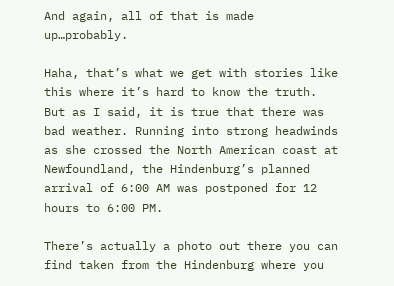And again, all of that is made up…probably.

Haha, that’s what we get with stories like this where it’s hard to know the truth.
But as I said, it is true that there was bad weather. Running into strong headwinds as she crossed the North American coast at Newfoundland, the Hindenburg’s planned arrival of 6:00 AM was postponed for 12 hours to 6:00 PM.

There’s actually a photo out there you can find taken from the Hindenburg where you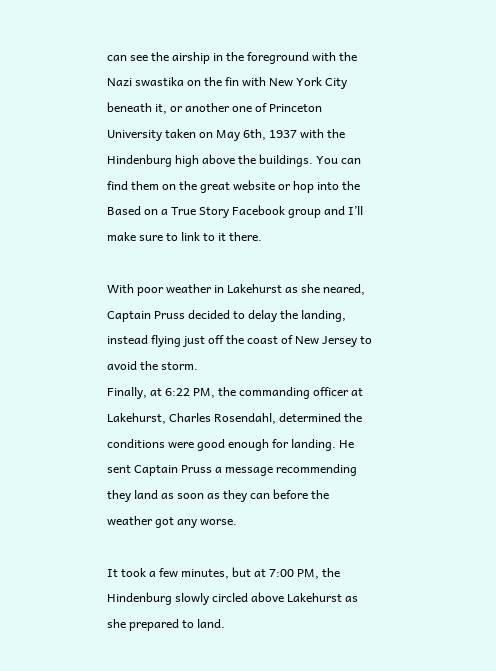can see the airship in the foreground with the Nazi swastika on the fin with New York City beneath it, or another one of Princeton University taken on May 6th, 1937 with the Hindenburg high above the buildings. You can find them on the great website or hop into the Based on a True Story Facebook group and I’ll make sure to link to it there.

With poor weather in Lakehurst as she neared, Captain Pruss decided to delay the landing, instead flying just off the coast of New Jersey to avoid the storm.
Finally, at 6:22 PM, the commanding officer at Lakehurst, Charles Rosendahl, determined the conditions were good enough for landing. He sent Captain Pruss a message recommending they land as soon as they can before the weather got any worse.

It took a few minutes, but at 7:00 PM, the Hindenburg slowly circled above Lakehurst as she prepared to land.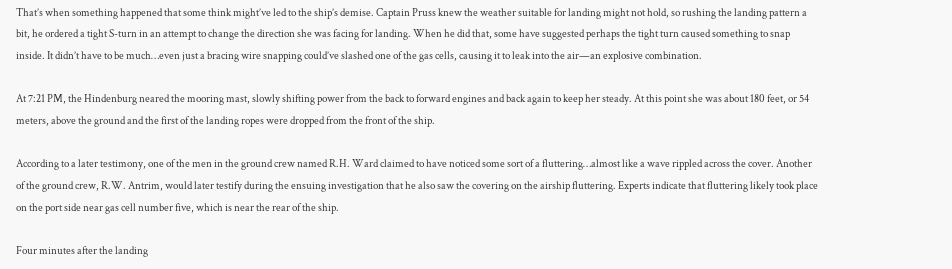That’s when something happened that some think might’ve led to the ship’s demise. Captain Pruss knew the weather suitable for landing might not hold, so rushing the landing pattern a bit, he ordered a tight S-turn in an attempt to change the direction she was facing for landing. When he did that, some have suggested perhaps the tight turn caused something to snap inside. It didn’t have to be much…even just a bracing wire snapping could’ve slashed one of the gas cells, causing it to leak into the air—an explosive combination.

At 7:21 PM, the Hindenburg neared the mooring mast, slowly shifting power from the back to forward engines and back again to keep her steady. At this point she was about 180 feet, or 54 meters, above the ground and the first of the landing ropes were dropped from the front of the ship.

According to a later testimony, one of the men in the ground crew named R.H. Ward claimed to have noticed some sort of a fluttering…almost like a wave rippled across the cover. Another of the ground crew, R.W. Antrim, would later testify during the ensuing investigation that he also saw the covering on the airship fluttering. Experts indicate that fluttering likely took place on the port side near gas cell number five, which is near the rear of the ship.

Four minutes after the landing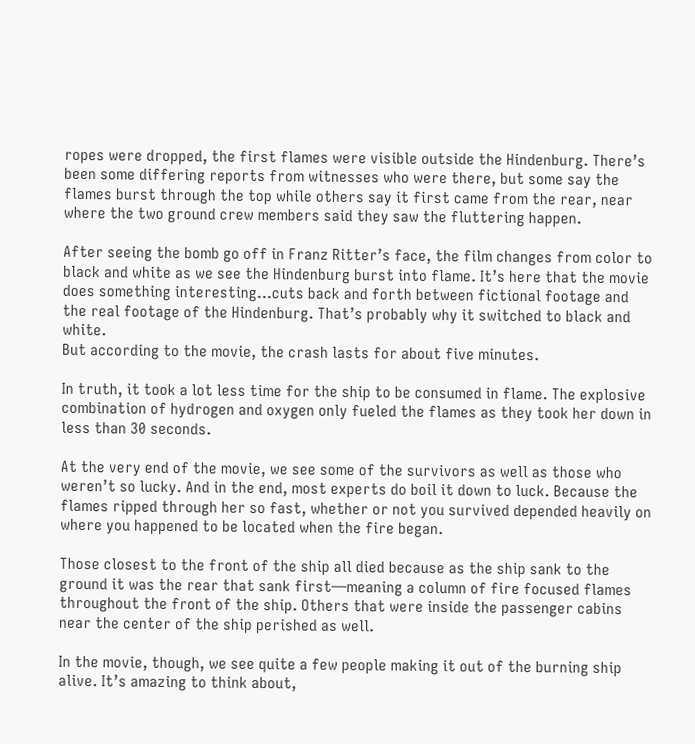ropes were dropped, the first flames were visible outside the Hindenburg. There’s been some differing reports from witnesses who were there, but some say the flames burst through the top while others say it first came from the rear, near where the two ground crew members said they saw the fluttering happen.

After seeing the bomb go off in Franz Ritter’s face, the film changes from color to black and white as we see the Hindenburg burst into flame. It’s here that the movie does something interesting…cuts back and forth between fictional footage and the real footage of the Hindenburg. That’s probably why it switched to black and white.
But according to the movie, the crash lasts for about five minutes.

In truth, it took a lot less time for the ship to be consumed in flame. The explosive combination of hydrogen and oxygen only fueled the flames as they took her down in less than 30 seconds.

At the very end of the movie, we see some of the survivors as well as those who weren’t so lucky. And in the end, most experts do boil it down to luck. Because the flames ripped through her so fast, whether or not you survived depended heavily on where you happened to be located when the fire began.

Those closest to the front of the ship all died because as the ship sank to the ground it was the rear that sank first—meaning a column of fire focused flames throughout the front of the ship. Others that were inside the passenger cabins near the center of the ship perished as well.

In the movie, though, we see quite a few people making it out of the burning ship alive. It’s amazing to think about,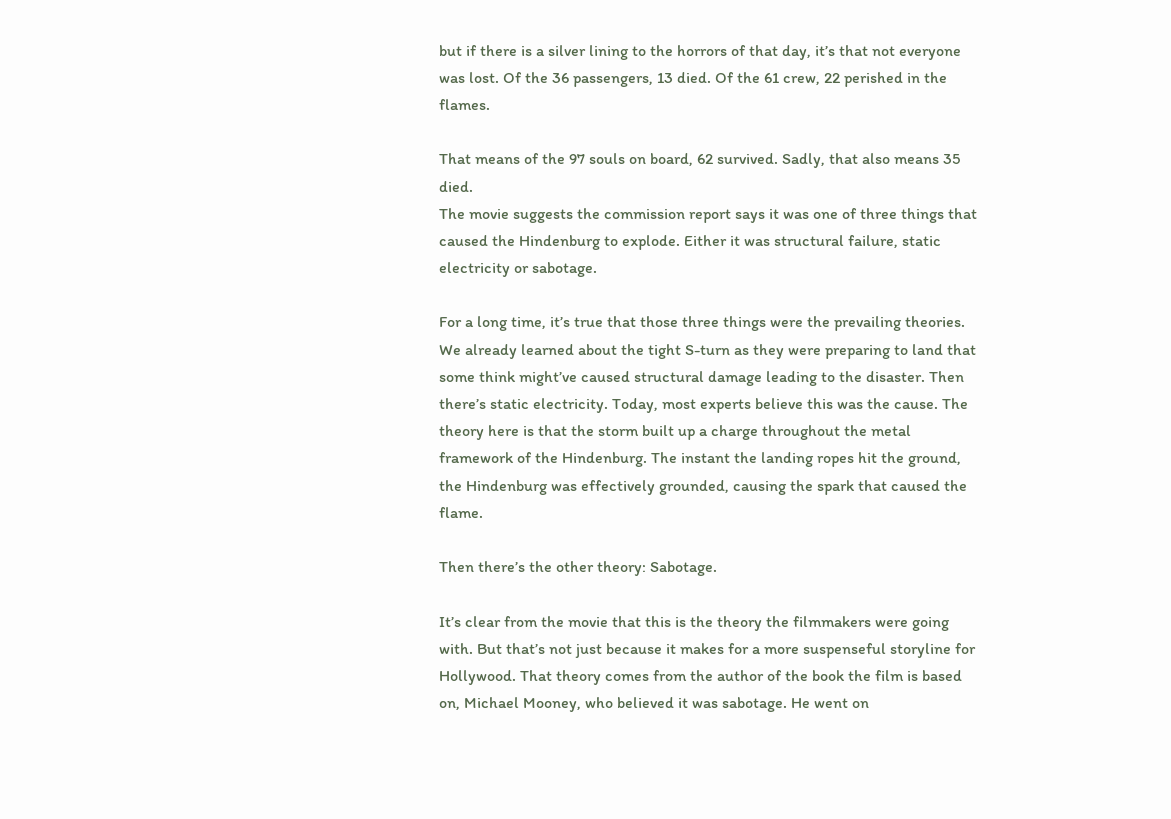but if there is a silver lining to the horrors of that day, it’s that not everyone was lost. Of the 36 passengers, 13 died. Of the 61 crew, 22 perished in the flames.

That means of the 97 souls on board, 62 survived. Sadly, that also means 35 died.
The movie suggests the commission report says it was one of three things that caused the Hindenburg to explode. Either it was structural failure, static electricity or sabotage.

For a long time, it’s true that those three things were the prevailing theories. We already learned about the tight S-turn as they were preparing to land that some think might’ve caused structural damage leading to the disaster. Then there’s static electricity. Today, most experts believe this was the cause. The theory here is that the storm built up a charge throughout the metal framework of the Hindenburg. The instant the landing ropes hit the ground, the Hindenburg was effectively grounded, causing the spark that caused the flame.

Then there’s the other theory: Sabotage.

It’s clear from the movie that this is the theory the filmmakers were going with. But that’s not just because it makes for a more suspenseful storyline for Hollywood. That theory comes from the author of the book the film is based on, Michael Mooney, who believed it was sabotage. He went on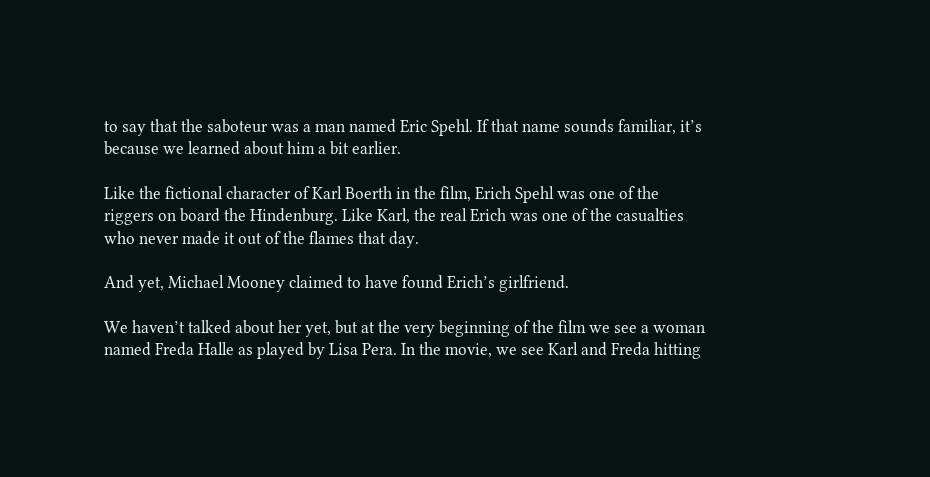to say that the saboteur was a man named Eric Spehl. If that name sounds familiar, it’s because we learned about him a bit earlier.

Like the fictional character of Karl Boerth in the film, Erich Spehl was one of the riggers on board the Hindenburg. Like Karl, the real Erich was one of the casualties who never made it out of the flames that day.

And yet, Michael Mooney claimed to have found Erich’s girlfriend.

We haven’t talked about her yet, but at the very beginning of the film we see a woman named Freda Halle as played by Lisa Pera. In the movie, we see Karl and Freda hitting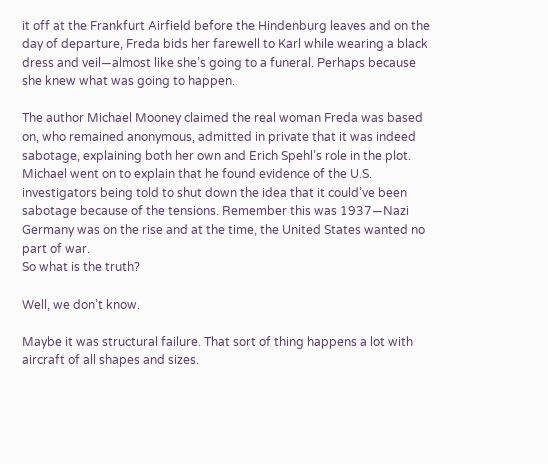it off at the Frankfurt Airfield before the Hindenburg leaves and on the day of departure, Freda bids her farewell to Karl while wearing a black dress and veil—almost like she’s going to a funeral. Perhaps because she knew what was going to happen.

The author Michael Mooney claimed the real woman Freda was based on, who remained anonymous, admitted in private that it was indeed sabotage, explaining both her own and Erich Spehl’s role in the plot. Michael went on to explain that he found evidence of the U.S. investigators being told to shut down the idea that it could’ve been sabotage because of the tensions. Remember this was 1937—Nazi Germany was on the rise and at the time, the United States wanted no part of war.
So what is the truth?

Well, we don’t know.

Maybe it was structural failure. That sort of thing happens a lot with aircraft of all shapes and sizes.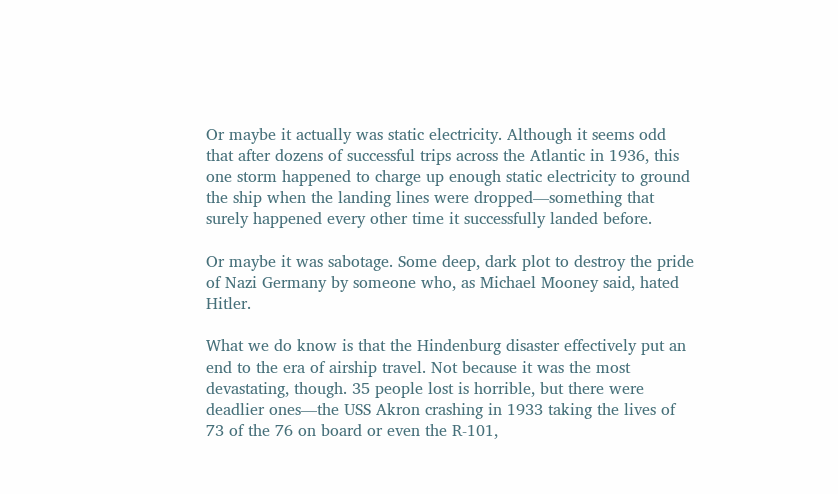Or maybe it actually was static electricity. Although it seems odd that after dozens of successful trips across the Atlantic in 1936, this one storm happened to charge up enough static electricity to ground the ship when the landing lines were dropped—something that surely happened every other time it successfully landed before.

Or maybe it was sabotage. Some deep, dark plot to destroy the pride of Nazi Germany by someone who, as Michael Mooney said, hated Hitler.

What we do know is that the Hindenburg disaster effectively put an end to the era of airship travel. Not because it was the most devastating, though. 35 people lost is horrible, but there were deadlier ones—the USS Akron crashing in 1933 taking the lives of 73 of the 76 on board or even the R-101,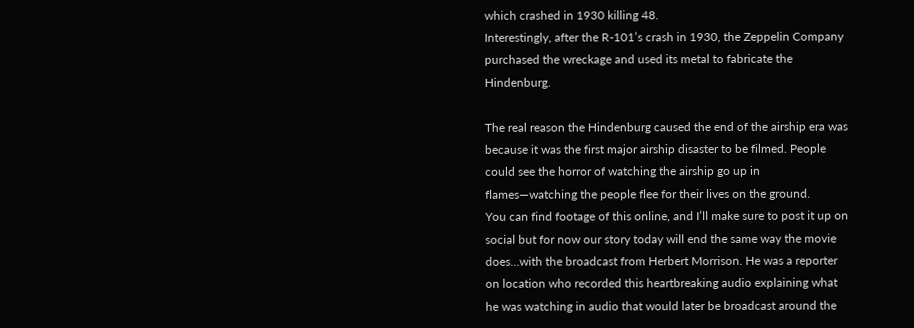which crashed in 1930 killing 48.
Interestingly, after the R-101’s crash in 1930, the Zeppelin Company purchased the wreckage and used its metal to fabricate the Hindenburg.

The real reason the Hindenburg caused the end of the airship era was because it was the first major airship disaster to be filmed. People could see the horror of watching the airship go up in flames—watching the people flee for their lives on the ground.
You can find footage of this online, and I’ll make sure to post it up on social but for now our story today will end the same way the movie does…with the broadcast from Herbert Morrison. He was a reporter on location who recorded this heartbreaking audio explaining what he was watching in audio that would later be broadcast around the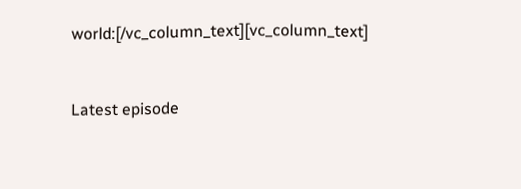world:[/vc_column_text][vc_column_text]



Latest episode